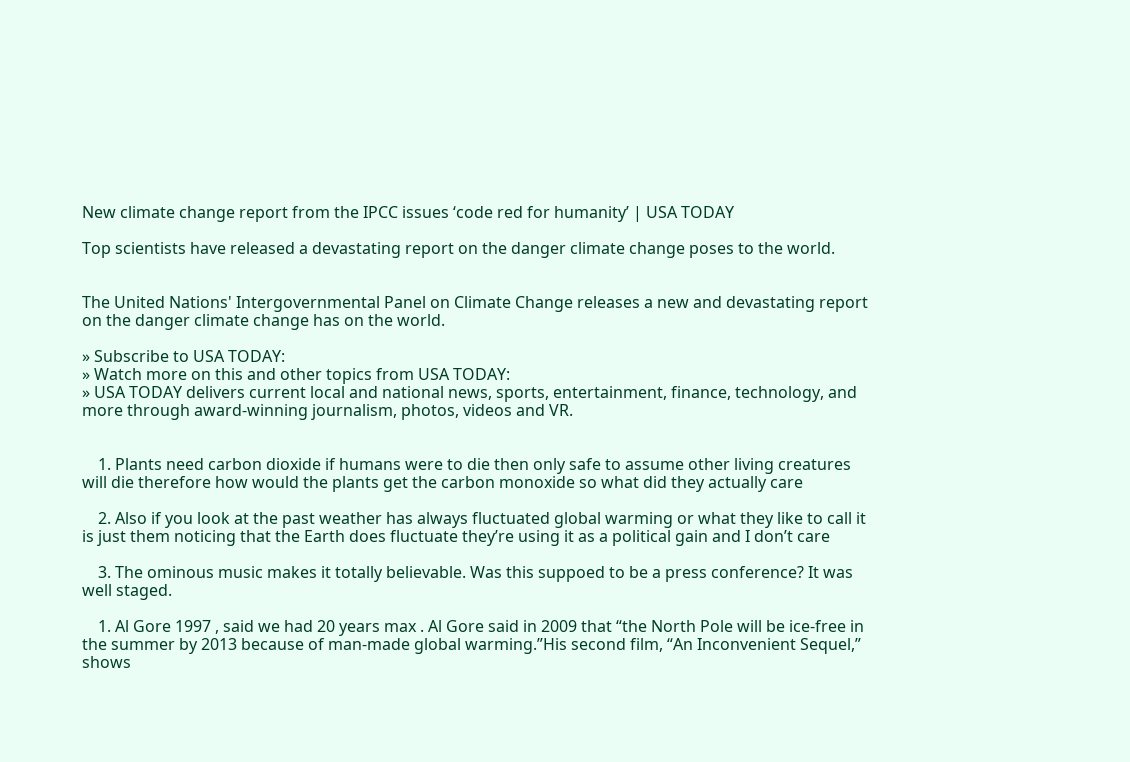New climate change report from the IPCC issues ‘code red for humanity’ | USA TODAY

Top scientists have released a devastating report on the danger climate change poses to the world.


The United Nations' Intergovernmental Panel on Climate Change releases a new and devastating report on the danger climate change has on the world.

» Subscribe to USA TODAY:
» Watch more on this and other topics from USA TODAY:
» USA TODAY delivers current local and national news, sports, entertainment, finance, technology, and more through award-winning journalism, photos, videos and VR.


    1. Plants need carbon dioxide if humans were to die then only safe to assume other living creatures will die therefore how would the plants get the carbon monoxide so what did they actually care

    2. Also if you look at the past weather has always fluctuated global warming or what they like to call it is just them noticing that the Earth does fluctuate they’re using it as a political gain and I don’t care

    3. The ominous music makes it totally believable. Was this suppoed to be a press conference? It was well staged.

    1. Al Gore 1997 , said we had 20 years max . Al Gore said in 2009 that “the North Pole will be ice-free in the summer by 2013 because of man-made global warming.”His second film, “An Inconvenient Sequel,” shows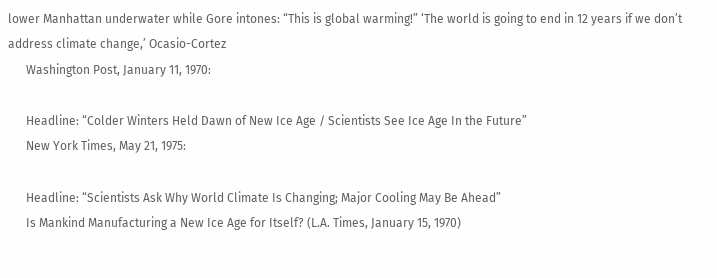lower Manhattan underwater while Gore intones: “This is global warming!” ‘The world is going to end in 12 years if we don’t address climate change,’ Ocasio-Cortez
      Washington Post, January 11, 1970:

      Headline: “Colder Winters Held Dawn of New Ice Age / Scientists See Ice Age In the Future”
      New York Times, May 21, 1975:

      Headline: “Scientists Ask Why World Climate Is Changing; Major Cooling May Be Ahead”
      Is Mankind Manufacturing a New Ice Age for Itself? (L.A. Times, January 15, 1970)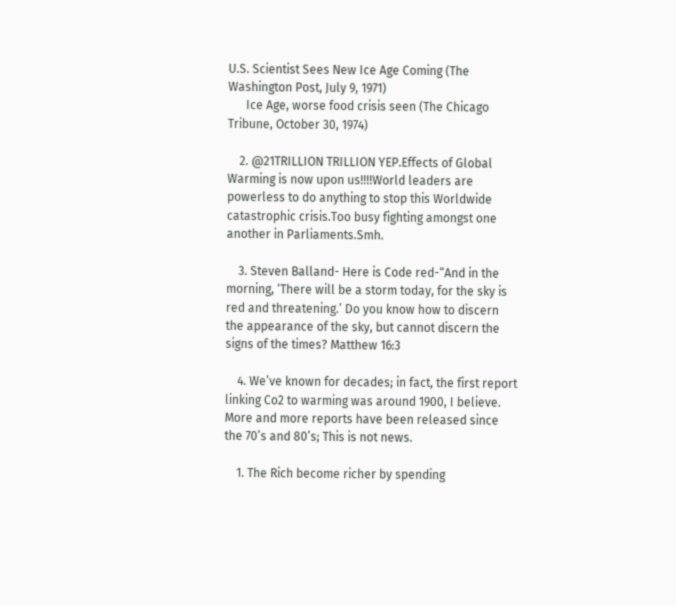U.S. Scientist Sees New Ice Age Coming (The Washington Post, July 9, 1971)
      Ice Age, worse food crisis seen (The Chicago Tribune, October 30, 1974)

    2. @21TRILLION TRILLION YEP.Effects of Global Warming is now upon us!!!!World leaders are powerless to do anything to stop this Worldwide catastrophic crisis.Too busy fighting amongst one another in Parliaments.Smh.

    3. Steven Balland- Here is Code red-“And in the morning, ‘There will be a storm today, for the sky is red and threatening.’ Do you know how to discern the appearance of the sky, but cannot discern the signs of the times? Matthew 16:3

    4. We’ve known for decades; in fact, the first report linking Co2 to warming was around 1900, I believe. More and more reports have been released since the 70’s and 80’s; This is not news.

    1. The Rich become richer by spending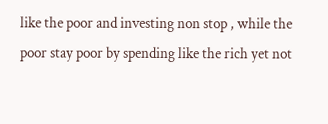like the poor and investing non stop , while the poor stay poor by spending like the rich yet not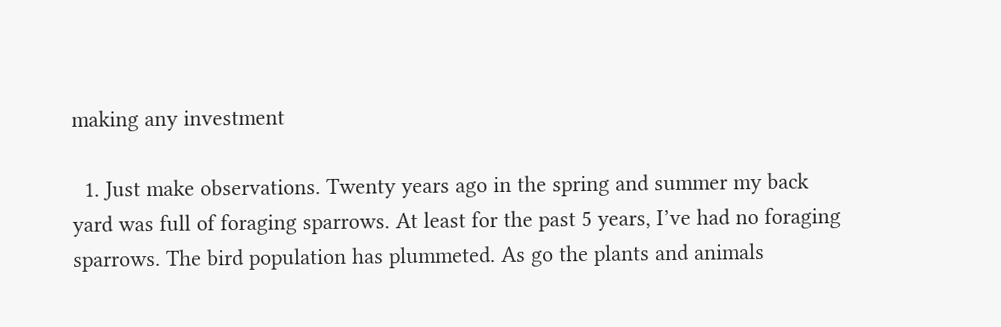making any investment

  1. Just make observations. Twenty years ago in the spring and summer my back yard was full of foraging sparrows. At least for the past 5 years, I’ve had no foraging sparrows. The bird population has plummeted. As go the plants and animals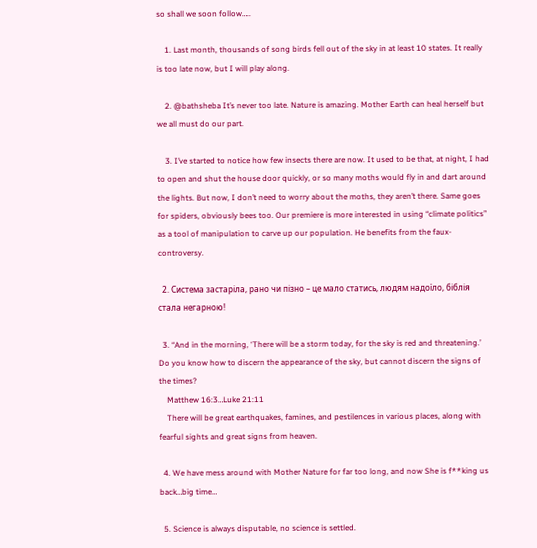so shall we soon follow…..

    1. Last month, thousands of song birds fell out of the sky in at least 10 states. It really is too late now, but I will play along.

    2. @bathsheba It’s never too late. Nature is amazing. Mother Earth can heal herself but we all must do our part.

    3. I’ve started to notice how few insects there are now. It used to be that, at night, I had to open and shut the house door quickly, or so many moths would fly in and dart around the lights. But now, I don’t need to worry about the moths, they aren’t there. Same goes for spiders, obviously bees too. Our premiere is more interested in using “climate politics” as a tool of manipulation to carve up our population. He benefits from the faux-controversy.

  2. Система застаріла, рано чи пізно – це мало статись, людям надоїло, біблія стала негарною!

  3. “And in the morning, ‘There will be a storm today, for the sky is red and threatening.’ Do you know how to discern the appearance of the sky, but cannot discern the signs of the times?
    Matthew 16:3…Luke 21:11
    There will be great earthquakes, famines, and pestilences in various places, along with fearful sights and great signs from heaven.

  4. We have mess around with Mother Nature for far too long, and now She is f**king us back…big time…

  5. Science is always disputable, no science is settled.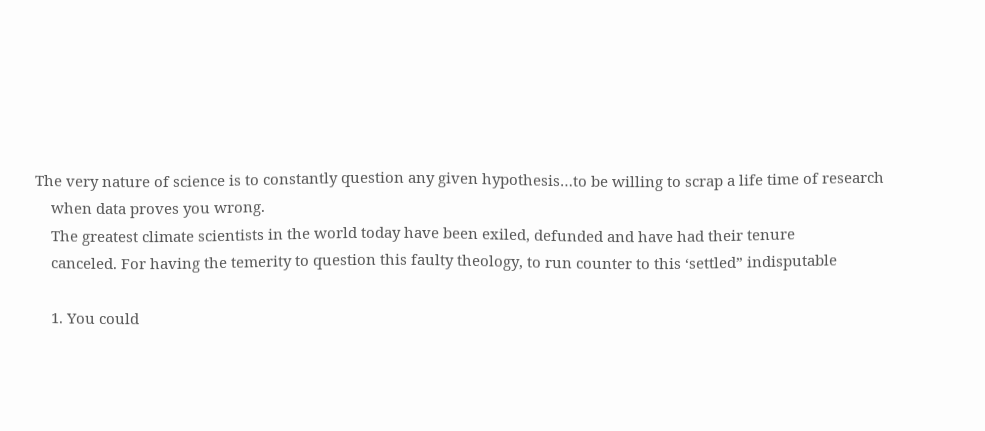The very nature of science is to constantly question any given hypothesis…to be willing to scrap a life time of research
    when data proves you wrong.
    The greatest climate scientists in the world today have been exiled, defunded and have had their tenure
    canceled. For having the temerity to question this faulty theology, to run counter to this ‘settled” indisputable

    1. You could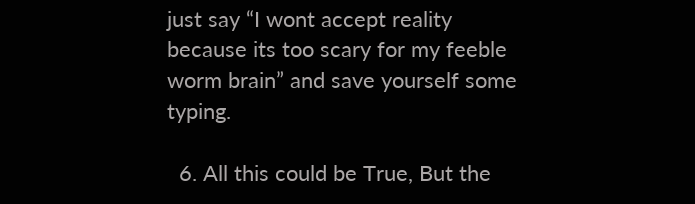just say “I wont accept reality because its too scary for my feeble worm brain” and save yourself some typing.

  6. All this could be True, But the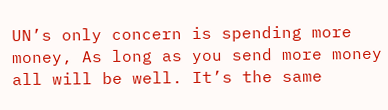UN’s only concern is spending more money, As long as you send more money all will be well. It’s the same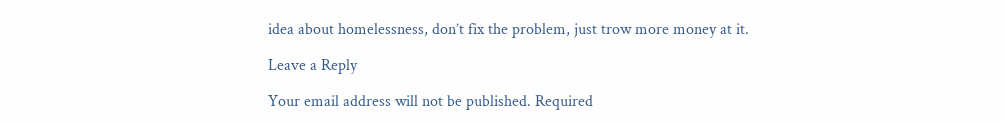idea about homelessness, don’t fix the problem, just trow more money at it.

Leave a Reply

Your email address will not be published. Required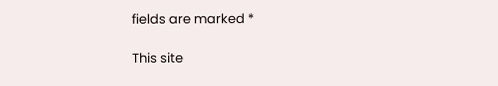fields are marked *

This site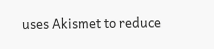uses Akismet to reduce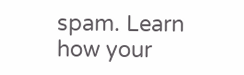spam. Learn how your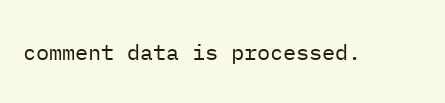comment data is processed.